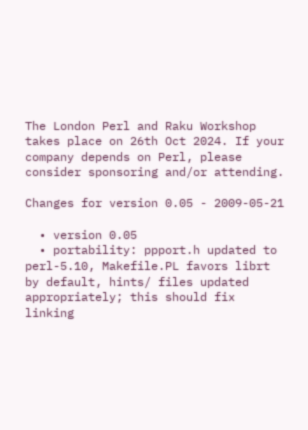The London Perl and Raku Workshop takes place on 26th Oct 2024. If your company depends on Perl, please consider sponsoring and/or attending.

Changes for version 0.05 - 2009-05-21

  • version 0.05
  • portability: ppport.h updated to perl-5.10, Makefile.PL favors librt by default, hints/ files updated appropriately; this should fix linking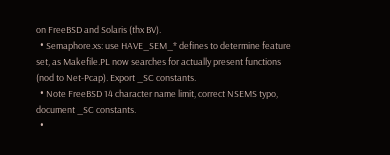on FreeBSD and Solaris (thx BV).
  • Semaphore.xs: use HAVE_SEM_* defines to determine feature set, as Makefile.PL now searches for actually present functions (nod to Net-Pcap). Export _SC constants.
  • Note FreeBSD 14 character name limit, correct NSEMS typo, document _SC constants.
  •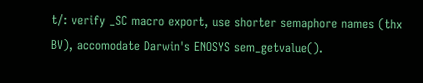t/: verify _SC macro export, use shorter semaphore names (thx BV), accomodate Darwin's ENOSYS sem_getvalue().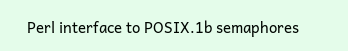Perl interface to POSIX.1b semaphores